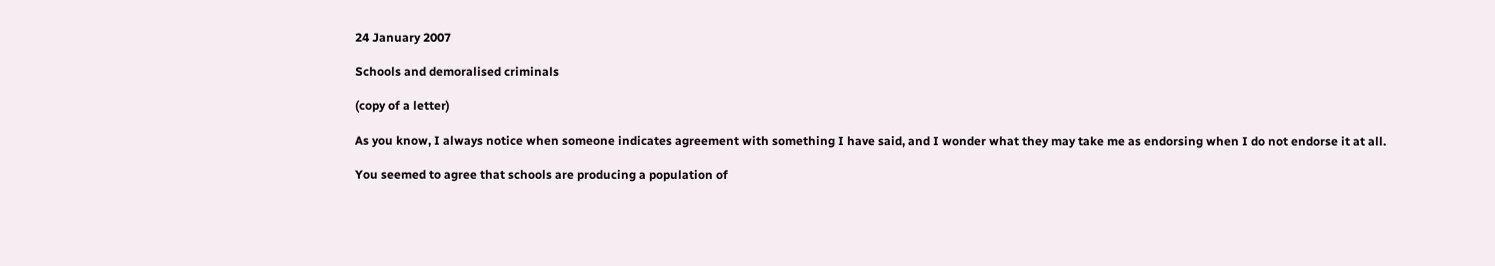24 January 2007

Schools and demoralised criminals

(copy of a letter)

As you know, I always notice when someone indicates agreement with something I have said, and I wonder what they may take me as endorsing when I do not endorse it at all.

You seemed to agree that schools are producing a population of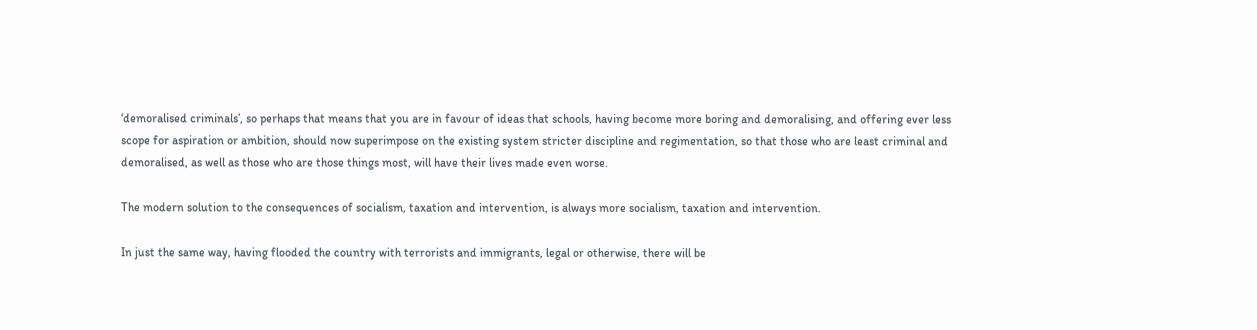‘demoralised criminals’, so perhaps that means that you are in favour of ideas that schools, having become more boring and demoralising, and offering ever less scope for aspiration or ambition, should now superimpose on the existing system stricter discipline and regimentation, so that those who are least criminal and demoralised, as well as those who are those things most, will have their lives made even worse.

The modern solution to the consequences of socialism, taxation and intervention, is always more socialism, taxation and intervention.

In just the same way, having flooded the country with terrorists and immigrants, legal or otherwise, there will be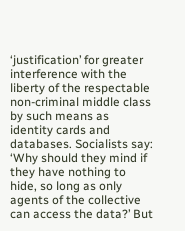‘justification’ for greater interference with the liberty of the respectable non-criminal middle class by such means as identity cards and databases. Socialists say: ‘Why should they mind if they have nothing to hide, so long as only agents of the collective can access the data?’ But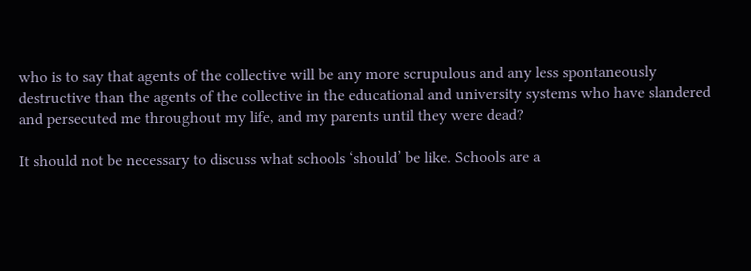who is to say that agents of the collective will be any more scrupulous and any less spontaneously destructive than the agents of the collective in the educational and university systems who have slandered and persecuted me throughout my life, and my parents until they were dead?

It should not be necessary to discuss what schools ‘should’ be like. Schools are a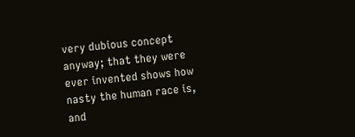very dubious concept anyway; that they were ever invented shows how nasty the human race is, and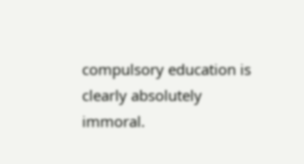compulsory education is clearly absolutely immoral.